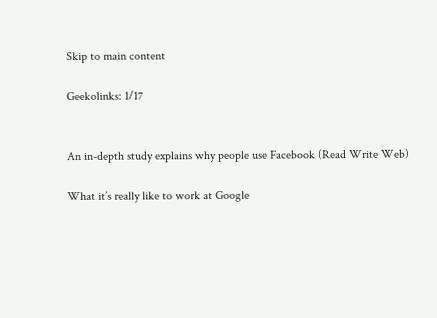Skip to main content

Geekolinks: 1/17


An in-depth study explains why people use Facebook (Read Write Web)

What it’s really like to work at Google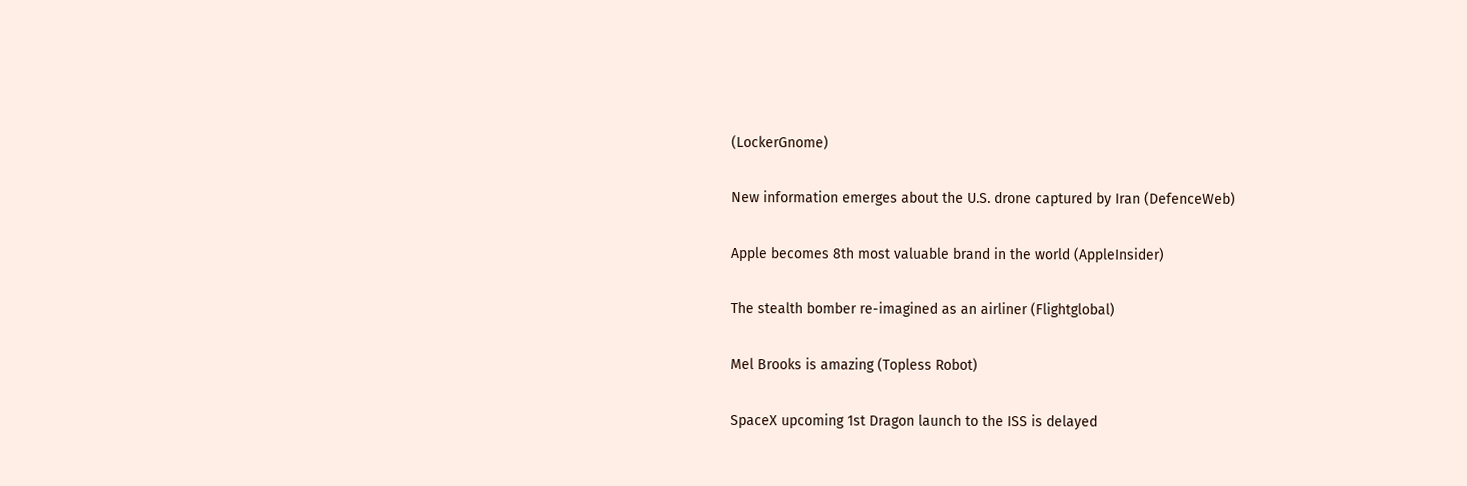(LockerGnome)

New information emerges about the U.S. drone captured by Iran (DefenceWeb)

Apple becomes 8th most valuable brand in the world (AppleInsider)

The stealth bomber re-imagined as an airliner (Flightglobal)

Mel Brooks is amazing (Topless Robot)

SpaceX upcoming 1st Dragon launch to the ISS is delayed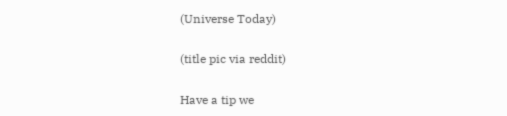(Universe Today)

(title pic via reddit)

Have a tip we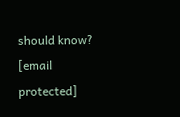should know? [email protected]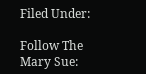Filed Under:

Follow The Mary Sue: